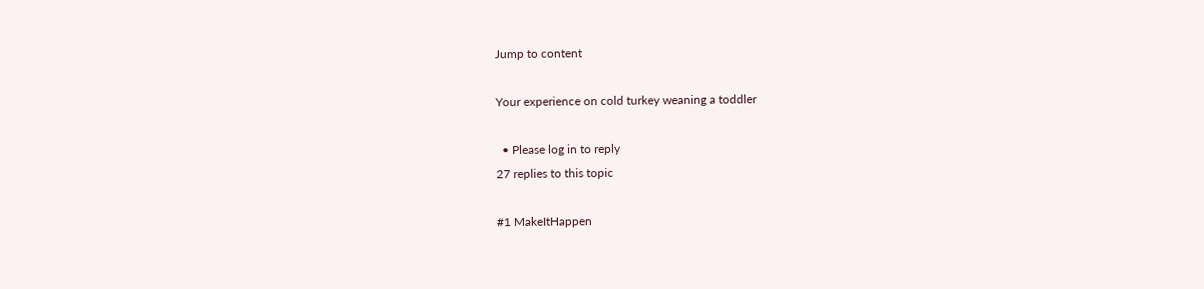Jump to content

Your experience on cold turkey weaning a toddler

  • Please log in to reply
27 replies to this topic

#1 MakeItHappen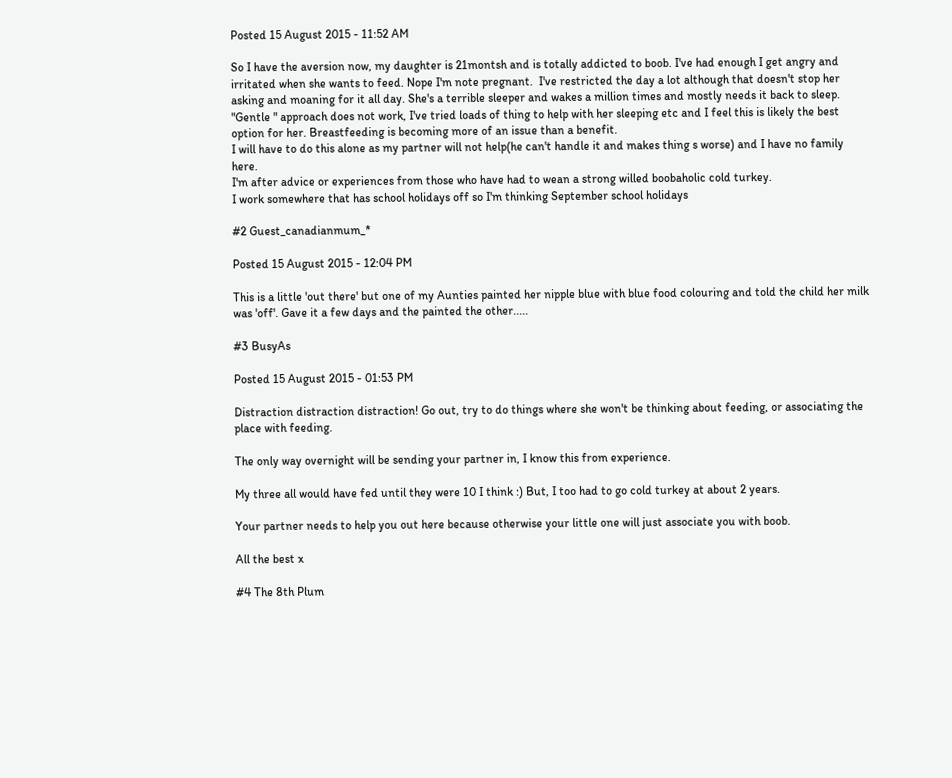Posted 15 August 2015 - 11:52 AM

So I have the aversion now, my daughter is 21montsh and is totally addicted to boob. I've had enough I get angry and irritated when she wants to feed. Nope I'm note pregnant.  I've restricted the day a lot although that doesn't stop her asking and moaning for it all day. She's a terrible sleeper and wakes a million times and mostly needs it back to sleep. "Gentle " approach does not work, I've tried loads of thing to help with her sleeping etc and I feel this is likely the best option for her. Breastfeeding is becoming more of an issue than a benefit.
I will have to do this alone as my partner will not help(he can't handle it and makes thing s worse) and I have no family here.
I'm after advice or experiences from those who have had to wean a strong willed boobaholic cold turkey.
I work somewhere that has school holidays off so I'm thinking September school holidays

#2 Guest_canadianmum_*

Posted 15 August 2015 - 12:04 PM

This is a little 'out there' but one of my Aunties painted her nipple blue with blue food colouring and told the child her milk was 'off'. Gave it a few days and the painted the other.....

#3 BusyAs

Posted 15 August 2015 - 01:53 PM

Distraction distraction distraction! Go out, try to do things where she won't be thinking about feeding, or associating the place with feeding.

The only way overnight will be sending your partner in, I know this from experience.

My three all would have fed until they were 10 I think :) But, I too had to go cold turkey at about 2 years.

Your partner needs to help you out here because otherwise your little one will just associate you with boob.

All the best x

#4 The 8th Plum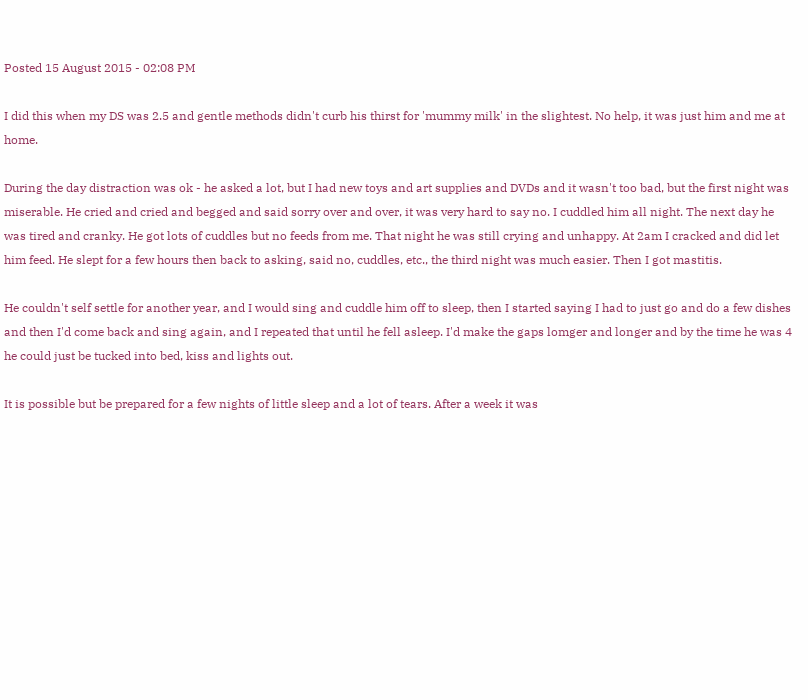Posted 15 August 2015 - 02:08 PM

I did this when my DS was 2.5 and gentle methods didn't curb his thirst for 'mummy milk' in the slightest. No help, it was just him and me at home.

During the day distraction was ok - he asked a lot, but I had new toys and art supplies and DVDs and it wasn't too bad, but the first night was miserable. He cried and cried and begged and said sorry over and over, it was very hard to say no. I cuddled him all night. The next day he was tired and cranky. He got lots of cuddles but no feeds from me. That night he was still crying and unhappy. At 2am I cracked and did let him feed. He slept for a few hours then back to asking, said no, cuddles, etc., the third night was much easier. Then I got mastitis.

He couldn't self settle for another year, and I would sing and cuddle him off to sleep, then I started saying I had to just go and do a few dishes and then I'd come back and sing again, and I repeated that until he fell asleep. I'd make the gaps lomger and longer and by the time he was 4 he could just be tucked into bed, kiss and lights out.

It is possible but be prepared for a few nights of little sleep and a lot of tears. After a week it was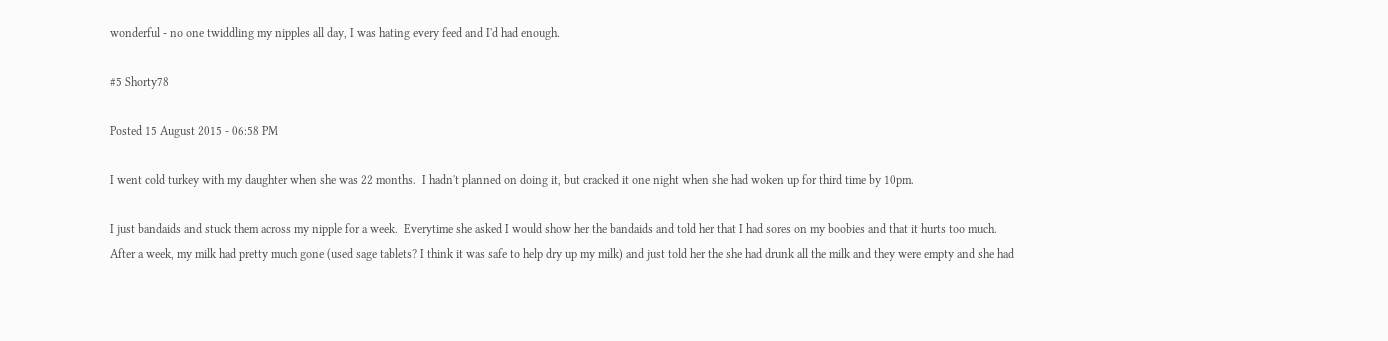wonderful - no one twiddling my nipples all day, I was hating every feed and I'd had enough.

#5 Shorty78

Posted 15 August 2015 - 06:58 PM

I went cold turkey with my daughter when she was 22 months.  I hadn't planned on doing it, but cracked it one night when she had woken up for third time by 10pm.

I just bandaids and stuck them across my nipple for a week.  Everytime she asked I would show her the bandaids and told her that I had sores on my boobies and that it hurts too much.  After a week, my milk had pretty much gone (used sage tablets? I think it was safe to help dry up my milk) and just told her the she had drunk all the milk and they were empty and she had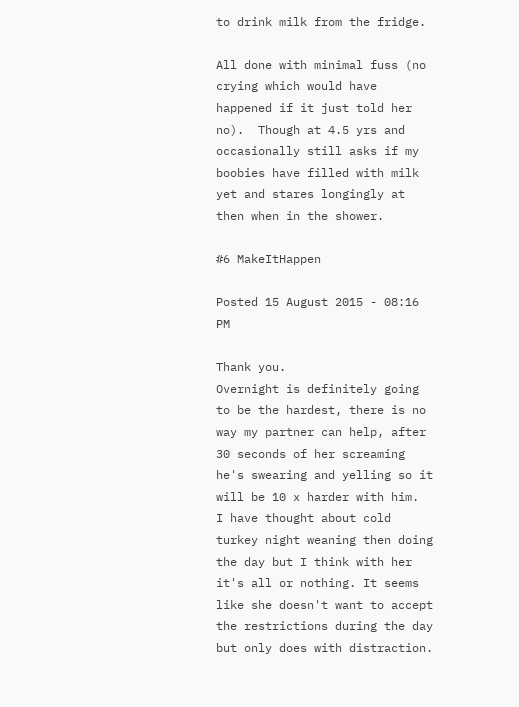to drink milk from the fridge.

All done with minimal fuss (no crying which would have happened if it just told her no).  Though at 4.5 yrs and occasionally still asks if my boobies have filled with milk yet and stares longingly at then when in the shower.

#6 MakeItHappen

Posted 15 August 2015 - 08:16 PM

Thank you.
Overnight is definitely going to be the hardest, there is no way my partner can help, after 30 seconds of her screaming he's swearing and yelling so it will be 10 x harder with him.
I have thought about cold turkey night weaning then doing the day but I think with her it's all or nothing. It seems like she doesn't want to accept the restrictions during the day but only does with distraction.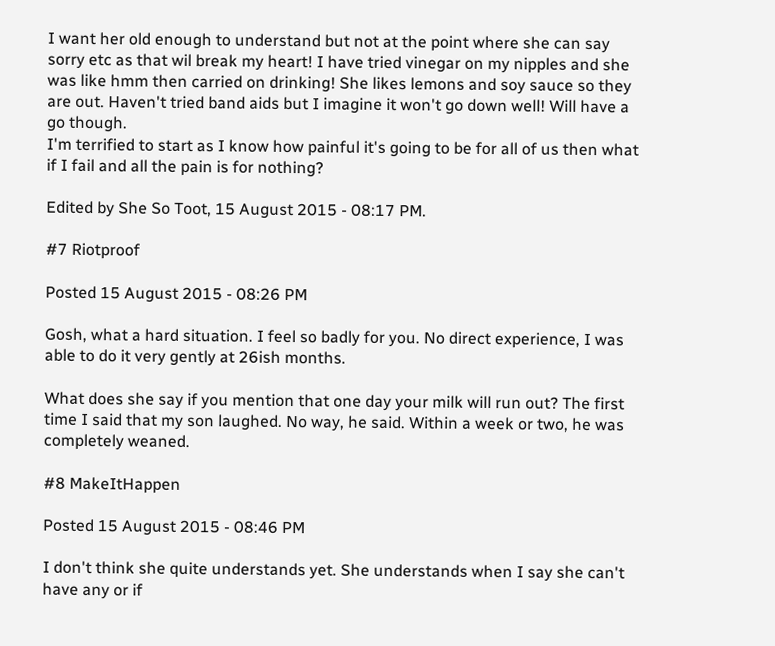I want her old enough to understand but not at the point where she can say sorry etc as that wil break my heart! I have tried vinegar on my nipples and she was like hmm then carried on drinking! She likes lemons and soy sauce so they are out. Haven't tried band aids but I imagine it won't go down well! Will have a go though.
I'm terrified to start as I know how painful it's going to be for all of us then what if I fail and all the pain is for nothing?

Edited by She So Toot, 15 August 2015 - 08:17 PM.

#7 Riotproof

Posted 15 August 2015 - 08:26 PM

Gosh, what a hard situation. I feel so badly for you. No direct experience, I was able to do it very gently at 26ish months.

What does she say if you mention that one day your milk will run out? The first time I said that my son laughed. No way, he said. Within a week or two, he was completely weaned.

#8 MakeItHappen

Posted 15 August 2015 - 08:46 PM

I don't think she quite understands yet. She understands when I say she can't have any or if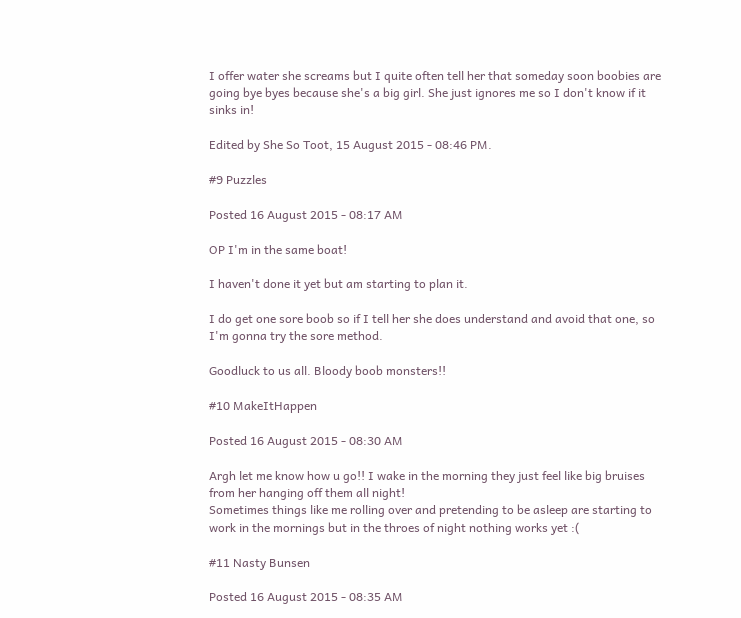I offer water she screams but I quite often tell her that someday soon boobies are going bye byes because she's a big girl. She just ignores me so I don't know if it sinks in!

Edited by She So Toot, 15 August 2015 - 08:46 PM.

#9 Puzzles

Posted 16 August 2015 - 08:17 AM

OP I'm in the same boat!

I haven't done it yet but am starting to plan it.

I do get one sore boob so if I tell her she does understand and avoid that one, so I'm gonna try the sore method.

Goodluck to us all. Bloody boob monsters!!

#10 MakeItHappen

Posted 16 August 2015 - 08:30 AM

Argh let me know how u go!! I wake in the morning they just feel like big bruises from her hanging off them all night!
Sometimes things like me rolling over and pretending to be asleep are starting to work in the mornings but in the throes of night nothing works yet :(

#11 Nasty Bunsen

Posted 16 August 2015 - 08:35 AM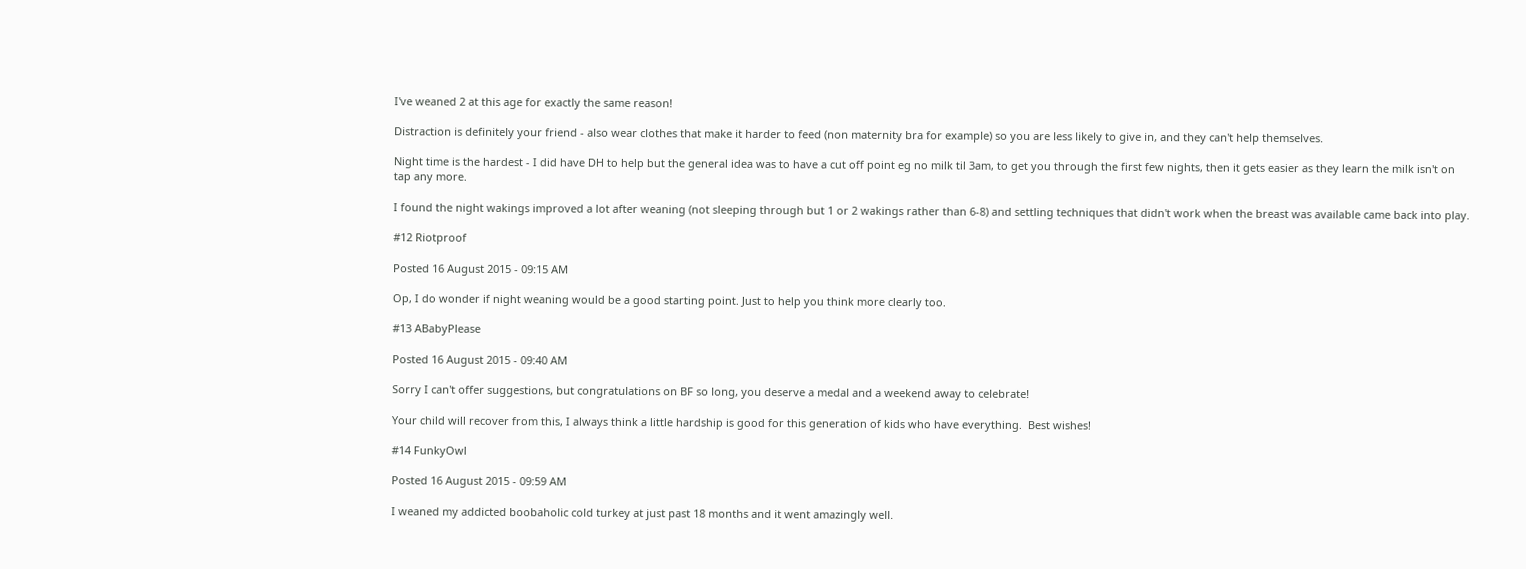I've weaned 2 at this age for exactly the same reason!

Distraction is definitely your friend - also wear clothes that make it harder to feed (non maternity bra for example) so you are less likely to give in, and they can't help themselves.

Night time is the hardest - I did have DH to help but the general idea was to have a cut off point eg no milk til 3am, to get you through the first few nights, then it gets easier as they learn the milk isn't on tap any more.

I found the night wakings improved a lot after weaning (not sleeping through but 1 or 2 wakings rather than 6-8) and settling techniques that didn't work when the breast was available came back into play.

#12 Riotproof

Posted 16 August 2015 - 09:15 AM

Op, I do wonder if night weaning would be a good starting point. Just to help you think more clearly too.

#13 ABabyPlease

Posted 16 August 2015 - 09:40 AM

Sorry I can't offer suggestions, but congratulations on BF so long, you deserve a medal and a weekend away to celebrate!

Your child will recover from this, I always think a little hardship is good for this generation of kids who have everything.  Best wishes!

#14 FunkyOwl

Posted 16 August 2015 - 09:59 AM

I weaned my addicted boobaholic cold turkey at just past 18 months and it went amazingly well.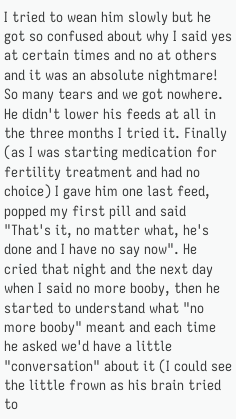I tried to wean him slowly but he got so confused about why I said yes at certain times and no at others and it was an absolute nightmare! So many tears and we got nowhere. He didn't lower his feeds at all in the three months I tried it. Finally (as I was starting medication for fertility treatment and had no choice) I gave him one last feed, popped my first pill and said "That's it, no matter what, he's done and I have no say now". He cried that night and the next day when I said no more booby, then he started to understand what "no more booby" meant and each time he asked we'd have a little "conversation" about it (I could see the little frown as his brain tried to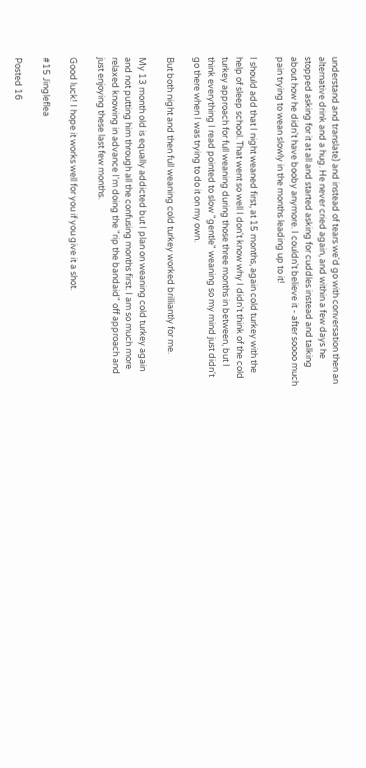understand and translate) and instead of tears we'd go with conversation then an alternative drink and a hug. He never cried again, and within a few days he stopped asking for it at all and started asking for cuddles instead and talking about how he didn't have booby anymore. I couldn't believe it - after soooo much pain trying to wean slowly in the months leading up to it!

I should add that I night weaned first, at 15 months, again cold turkey with the help of sleep school. That went so well I don't know why I didn't think of the cold turkey approach for full weaning during those three months in between, but I think everything I read pointed to slow "gentle" weaning so my mind just didn't go there when I was trying to do it on my own.

But both night and then full weaning cold turkey worked brilliantly for me.

My 13 month old is equally addicted but I plan on weaning cold turkey again and not putting him through all the confusing months first. I am so much more relaxed knowing in advance I'm doing the "rip the bandaid" off approach and just enjoying these last few months.

Good luck! I hope it works well for you if you give it a shot.

#15 Jingleflea

Posted 16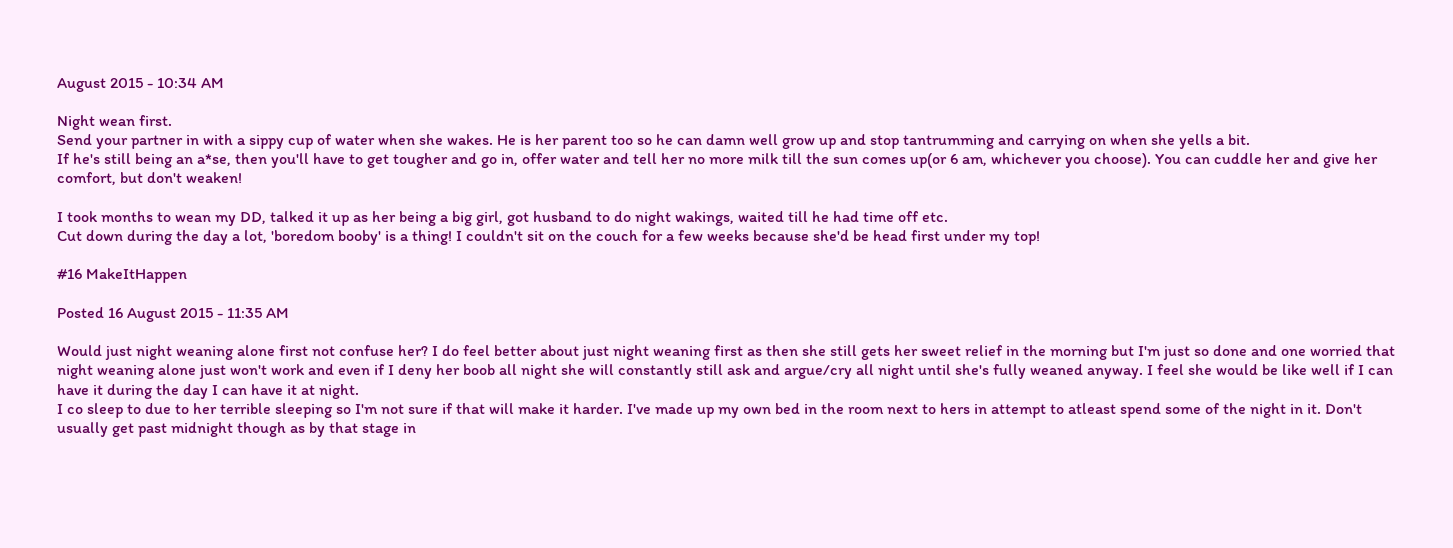August 2015 - 10:34 AM

Night wean first.
Send your partner in with a sippy cup of water when she wakes. He is her parent too so he can damn well grow up and stop tantrumming and carrying on when she yells a bit.
If he's still being an a*se, then you'll have to get tougher and go in, offer water and tell her no more milk till the sun comes up(or 6 am, whichever you choose). You can cuddle her and give her comfort, but don't weaken!

I took months to wean my DD, talked it up as her being a big girl, got husband to do night wakings, waited till he had time off etc.
Cut down during the day a lot, 'boredom booby' is a thing! I couldn't sit on the couch for a few weeks because she'd be head first under my top!

#16 MakeItHappen

Posted 16 August 2015 - 11:35 AM

Would just night weaning alone first not confuse her? I do feel better about just night weaning first as then she still gets her sweet relief in the morning but I'm just so done and one worried that night weaning alone just won't work and even if I deny her boob all night she will constantly still ask and argue/cry all night until she's fully weaned anyway. I feel she would be like well if I can have it during the day I can have it at night.
I co sleep to due to her terrible sleeping so I'm not sure if that will make it harder. I've made up my own bed in the room next to hers in attempt to atleast spend some of the night in it. Don't usually get past midnight though as by that stage in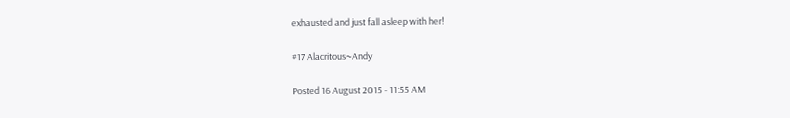exhausted and just fall asleep with her!

#17 Alacritous~Andy

Posted 16 August 2015 - 11:55 AM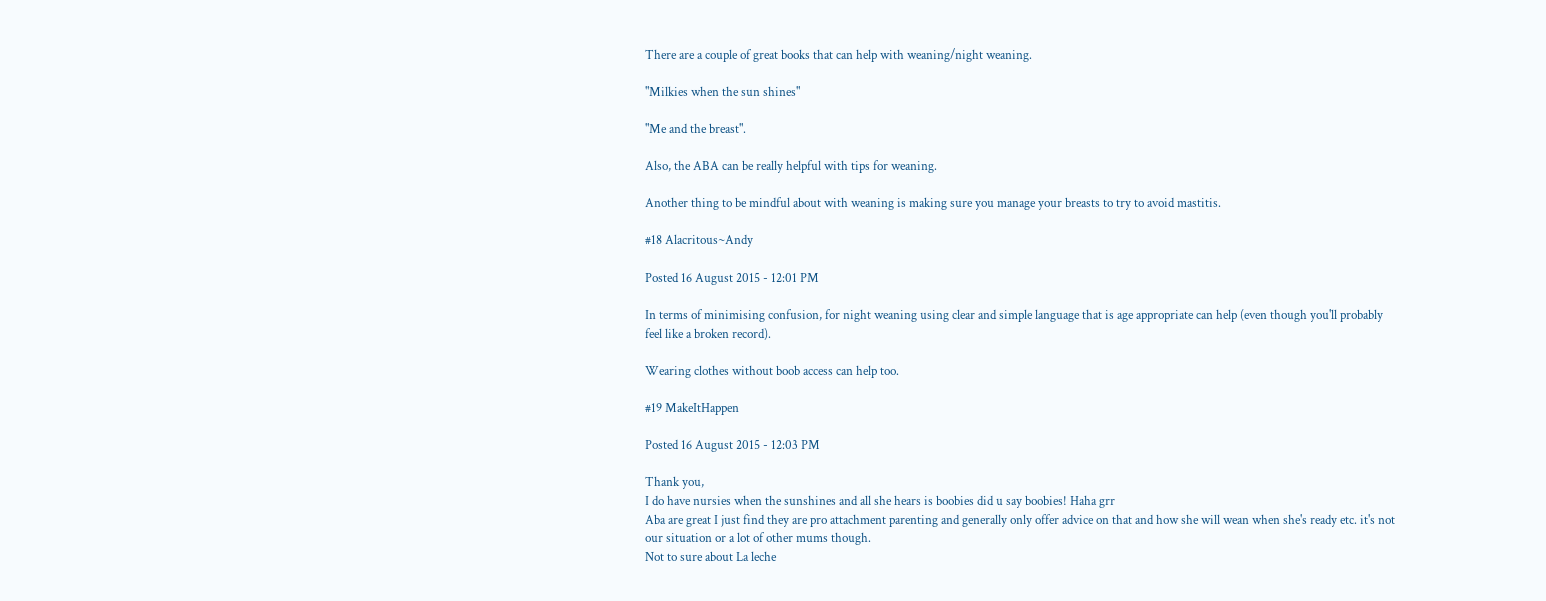There are a couple of great books that can help with weaning/night weaning.

"Milkies when the sun shines"

"Me and the breast".

Also, the ABA can be really helpful with tips for weaning.

Another thing to be mindful about with weaning is making sure you manage your breasts to try to avoid mastitis.

#18 Alacritous~Andy

Posted 16 August 2015 - 12:01 PM

In terms of minimising confusion, for night weaning using clear and simple language that is age appropriate can help (even though you'll probably feel like a broken record).

Wearing clothes without boob access can help too.

#19 MakeItHappen

Posted 16 August 2015 - 12:03 PM

Thank you,
I do have nursies when the sunshines and all she hears is boobies did u say boobies! Haha grr
Aba are great I just find they are pro attachment parenting and generally only offer advice on that and how she will wean when she's ready etc. it's not our situation or a lot of other mums though.
Not to sure about La leche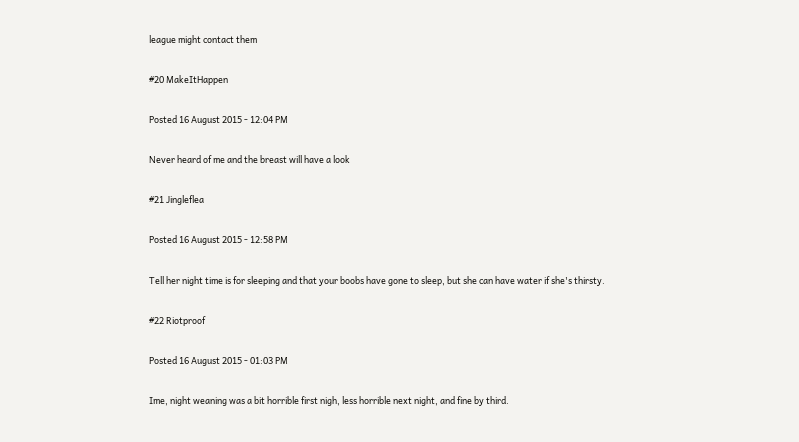league might contact them

#20 MakeItHappen

Posted 16 August 2015 - 12:04 PM

Never heard of me and the breast will have a look

#21 Jingleflea

Posted 16 August 2015 - 12:58 PM

Tell her night time is for sleeping and that your boobs have gone to sleep, but she can have water if she's thirsty.

#22 Riotproof

Posted 16 August 2015 - 01:03 PM

Ime, night weaning was a bit horrible first nigh, less horrible next night, and fine by third.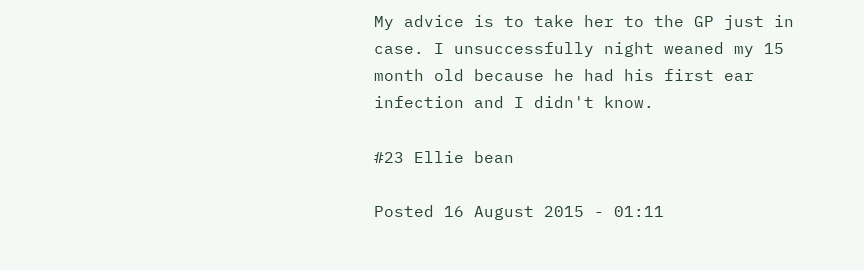My advice is to take her to the GP just in case. I unsuccessfully night weaned my 15 month old because he had his first ear infection and I didn't know.

#23 Ellie bean

Posted 16 August 2015 - 01:11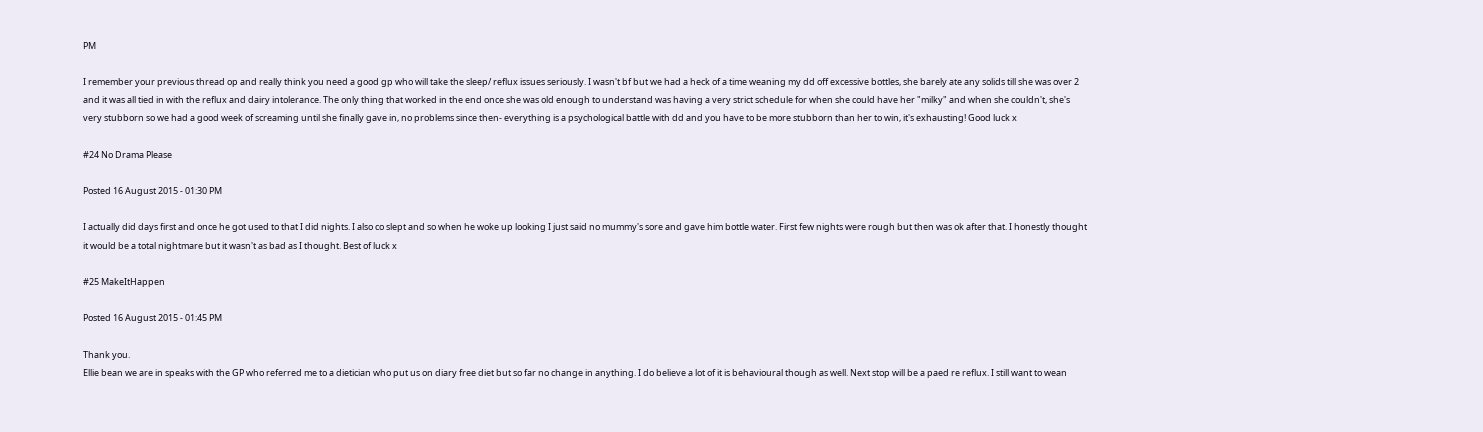PM

I remember your previous thread op and really think you need a good gp who will take the sleep/ reflux issues seriously. I wasn't bf but we had a heck of a time weaning my dd off excessive bottles, she barely ate any solids till she was over 2 and it was all tied in with the reflux and dairy intolerance. The only thing that worked in the end once she was old enough to understand was having a very strict schedule for when she could have her "milky" and when she couldn't, she's very stubborn so we had a good week of screaming until she finally gave in, no problems since then- everything is a psychological battle with dd and you have to be more stubborn than her to win, it's exhausting! Good luck x

#24 No Drama Please

Posted 16 August 2015 - 01:30 PM

I actually did days first and once he got used to that I did nights. I also co slept and so when he woke up looking I just said no mummy's sore and gave him bottle water. First few nights were rough but then was ok after that. I honestly thought it would be a total nightmare but it wasn't as bad as I thought. Best of luck x

#25 MakeItHappen

Posted 16 August 2015 - 01:45 PM

Thank you.
Ellie bean we are in speaks with the GP who referred me to a dietician who put us on diary free diet but so far no change in anything. I do believe a lot of it is behavioural though as well. Next stop will be a paed re reflux. I still want to wean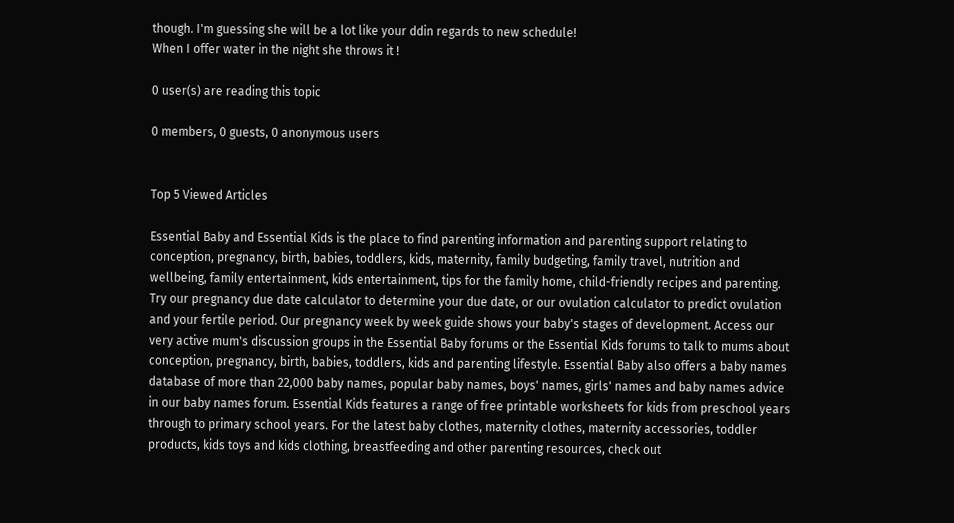though. I'm guessing she will be a lot like your ddin regards to new schedule!
When I offer water in the night she throws it !

0 user(s) are reading this topic

0 members, 0 guests, 0 anonymous users


Top 5 Viewed Articles

Essential Baby and Essential Kids is the place to find parenting information and parenting support relating to conception, pregnancy, birth, babies, toddlers, kids, maternity, family budgeting, family travel, nutrition and wellbeing, family entertainment, kids entertainment, tips for the family home, child-friendly recipes and parenting. Try our pregnancy due date calculator to determine your due date, or our ovulation calculator to predict ovulation and your fertile period. Our pregnancy week by week guide shows your baby's stages of development. Access our very active mum's discussion groups in the Essential Baby forums or the Essential Kids forums to talk to mums about conception, pregnancy, birth, babies, toddlers, kids and parenting lifestyle. Essential Baby also offers a baby names database of more than 22,000 baby names, popular baby names, boys' names, girls' names and baby names advice in our baby names forum. Essential Kids features a range of free printable worksheets for kids from preschool years through to primary school years. For the latest baby clothes, maternity clothes, maternity accessories, toddler products, kids toys and kids clothing, breastfeeding and other parenting resources, check out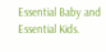Essential Baby and Essential Kids.